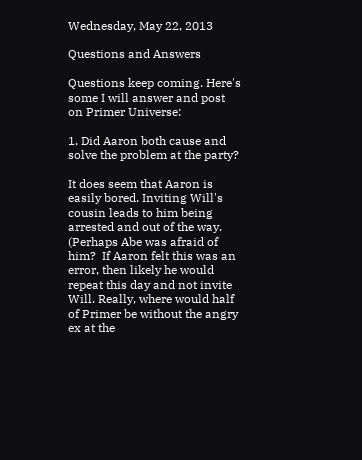Wednesday, May 22, 2013

Questions and Answers

Questions keep coming. Here's some I will answer and post on Primer Universe:

1. Did Aaron both cause and solve the problem at the party?

It does seem that Aaron is easily bored. Inviting Will's cousin leads to him being arrested and out of the way. (Perhaps Abe was afraid of him?  If Aaron felt this was an error, then likely he would repeat this day and not invite Will. Really, where would half of Primer be without the angry ex at the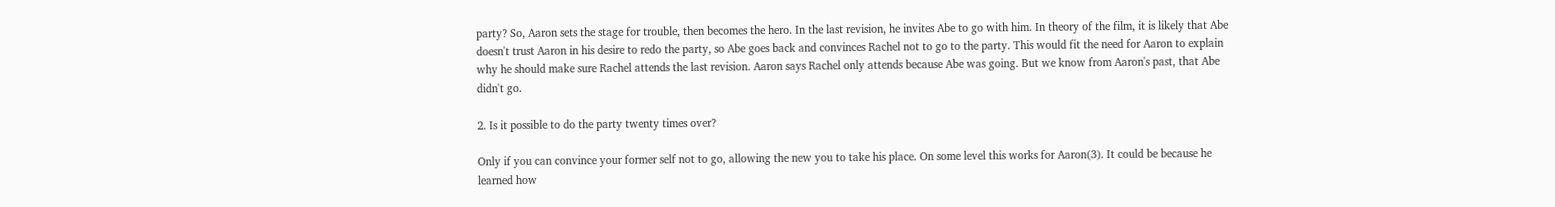party? So, Aaron sets the stage for trouble, then becomes the hero. In the last revision, he invites Abe to go with him. In theory of the film, it is likely that Abe doesn't trust Aaron in his desire to redo the party, so Abe goes back and convinces Rachel not to go to the party. This would fit the need for Aaron to explain why he should make sure Rachel attends the last revision. Aaron says Rachel only attends because Abe was going. But we know from Aaron's past, that Abe didn't go.

2. Is it possible to do the party twenty times over?

Only if you can convince your former self not to go, allowing the new you to take his place. On some level this works for Aaron(3). It could be because he learned how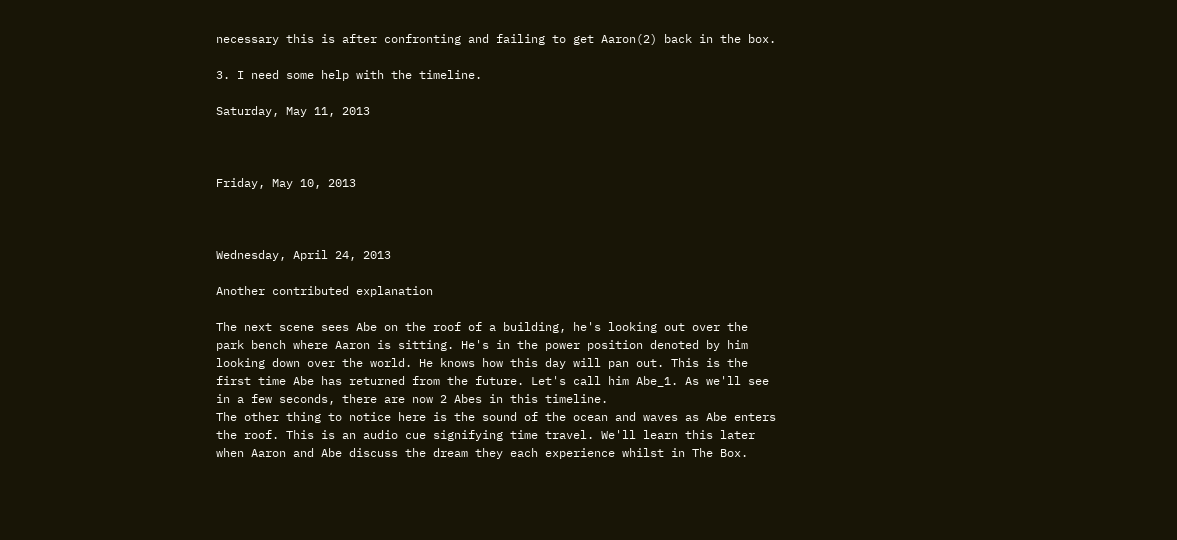necessary this is after confronting and failing to get Aaron(2) back in the box.

3. I need some help with the timeline.

Saturday, May 11, 2013



Friday, May 10, 2013



Wednesday, April 24, 2013

Another contributed explanation

The next scene sees Abe on the roof of a building, he's looking out over the park bench where Aaron is sitting. He's in the power position denoted by him looking down over the world. He knows how this day will pan out. This is the first time Abe has returned from the future. Let's call him Abe_1. As we'll see in a few seconds, there are now 2 Abes in this timeline.
The other thing to notice here is the sound of the ocean and waves as Abe enters the roof. This is an audio cue signifying time travel. We'll learn this later when Aaron and Abe discuss the dream they each experience whilst in The Box.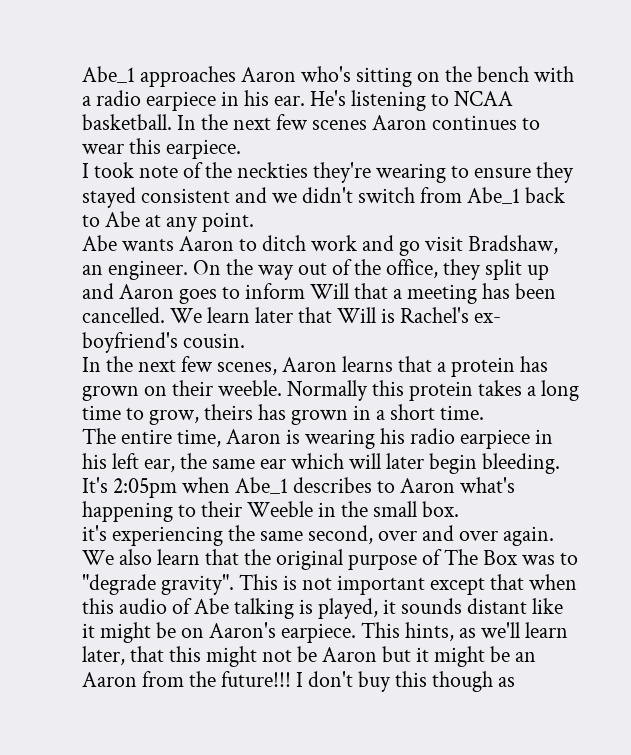Abe_1 approaches Aaron who's sitting on the bench with a radio earpiece in his ear. He's listening to NCAA basketball. In the next few scenes Aaron continues to wear this earpiece.
I took note of the neckties they're wearing to ensure they stayed consistent and we didn't switch from Abe_1 back to Abe at any point.
Abe wants Aaron to ditch work and go visit Bradshaw, an engineer. On the way out of the office, they split up and Aaron goes to inform Will that a meeting has been cancelled. We learn later that Will is Rachel's ex-boyfriend's cousin.
In the next few scenes, Aaron learns that a protein has grown on their weeble. Normally this protein takes a long time to grow, theirs has grown in a short time.
The entire time, Aaron is wearing his radio earpiece in his left ear, the same ear which will later begin bleeding.
It's 2:05pm when Abe_1 describes to Aaron what's happening to their Weeble in the small box.
it's experiencing the same second, over and over again.
We also learn that the original purpose of The Box was to "degrade gravity". This is not important except that when this audio of Abe talking is played, it sounds distant like it might be on Aaron's earpiece. This hints, as we'll learn later, that this might not be Aaron but it might be an Aaron from the future!!! I don't buy this though as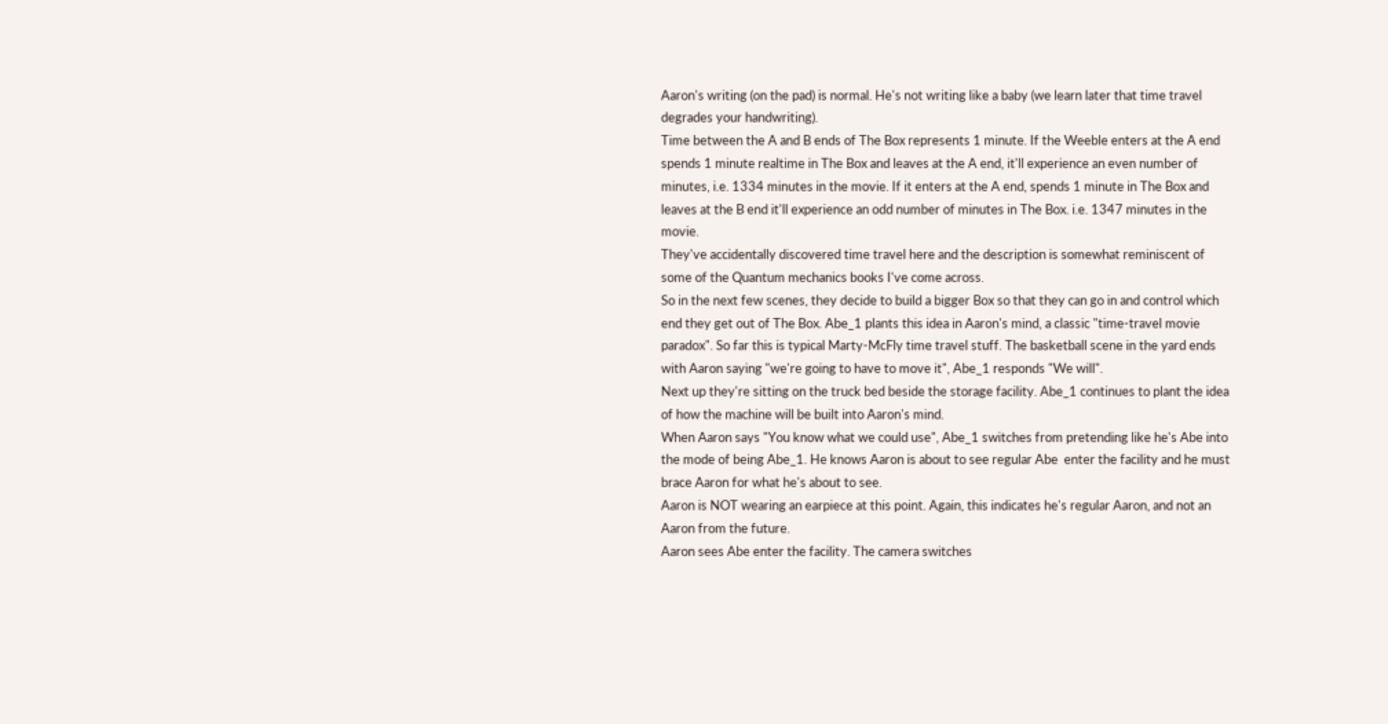Aaron's writing (on the pad) is normal. He's not writing like a baby (we learn later that time travel degrades your handwriting).
Time between the A and B ends of The Box represents 1 minute. If the Weeble enters at the A end spends 1 minute realtime in The Box and leaves at the A end, it'll experience an even number of minutes, i.e. 1334 minutes in the movie. If it enters at the A end, spends 1 minute in The Box and leaves at the B end it'll experience an odd number of minutes in The Box. i.e. 1347 minutes in the movie.
They've accidentally discovered time travel here and the description is somewhat reminiscent of some of the Quantum mechanics books I've come across.
So in the next few scenes, they decide to build a bigger Box so that they can go in and control which end they get out of The Box. Abe_1 plants this idea in Aaron's mind, a classic "time-travel movie paradox". So far this is typical Marty-McFly time travel stuff. The basketball scene in the yard ends with Aaron saying "we're going to have to move it", Abe_1 responds "We will".
Next up they're sitting on the truck bed beside the storage facility. Abe_1 continues to plant the idea of how the machine will be built into Aaron's mind.
When Aaron says "You know what we could use", Abe_1 switches from pretending like he's Abe into the mode of being Abe_1. He knows Aaron is about to see regular Abe  enter the facility and he must brace Aaron for what he's about to see.
Aaron is NOT wearing an earpiece at this point. Again, this indicates he's regular Aaron, and not an Aaron from the future.
Aaron sees Abe enter the facility. The camera switches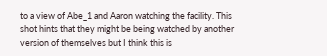to a view of Abe_1 and Aaron watching the facility. This shot hints that they might be being watched by another version of themselves but I think this is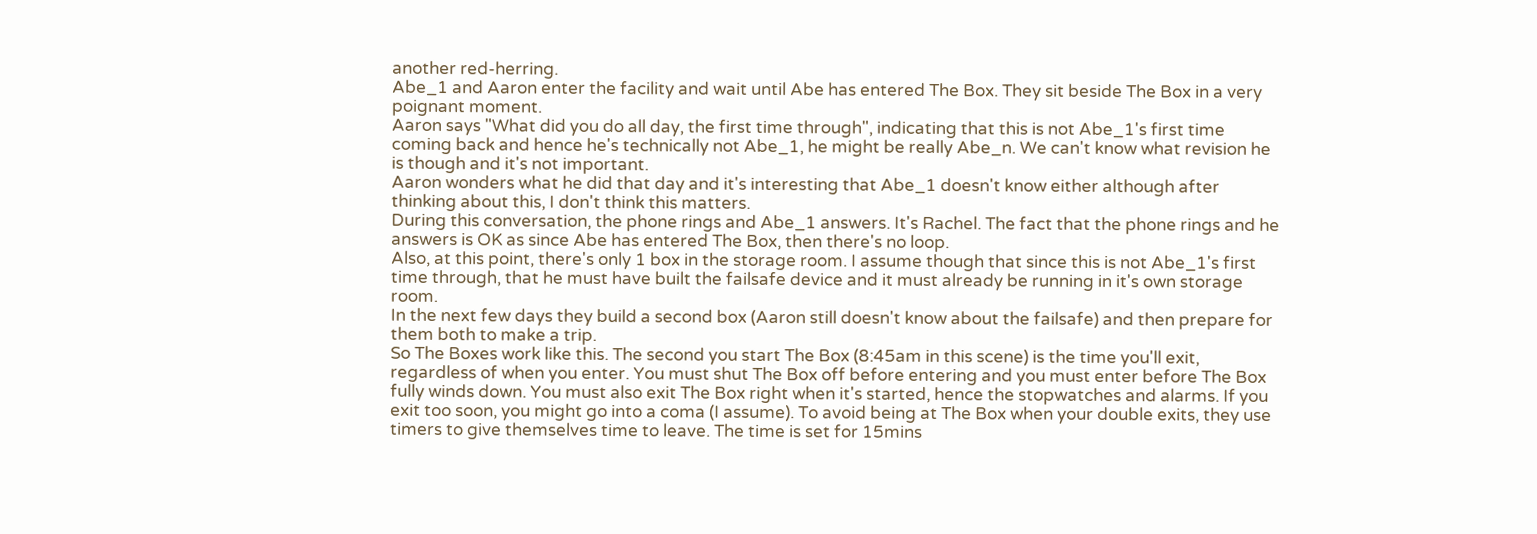another red-herring.
Abe_1 and Aaron enter the facility and wait until Abe has entered The Box. They sit beside The Box in a very poignant moment.
Aaron says "What did you do all day, the first time through", indicating that this is not Abe_1's first time coming back and hence he's technically not Abe_1, he might be really Abe_n. We can't know what revision he is though and it's not important.
Aaron wonders what he did that day and it's interesting that Abe_1 doesn't know either although after thinking about this, I don't think this matters.
During this conversation, the phone rings and Abe_1 answers. It's Rachel. The fact that the phone rings and he answers is OK as since Abe has entered The Box, then there's no loop.
Also, at this point, there's only 1 box in the storage room. I assume though that since this is not Abe_1's first time through, that he must have built the failsafe device and it must already be running in it's own storage room.
In the next few days they build a second box (Aaron still doesn't know about the failsafe) and then prepare for them both to make a trip.
So The Boxes work like this. The second you start The Box (8:45am in this scene) is the time you'll exit, regardless of when you enter. You must shut The Box off before entering and you must enter before The Box fully winds down. You must also exit The Box right when it's started, hence the stopwatches and alarms. If you exit too soon, you might go into a coma (I assume). To avoid being at The Box when your double exits, they use timers to give themselves time to leave. The time is set for 15mins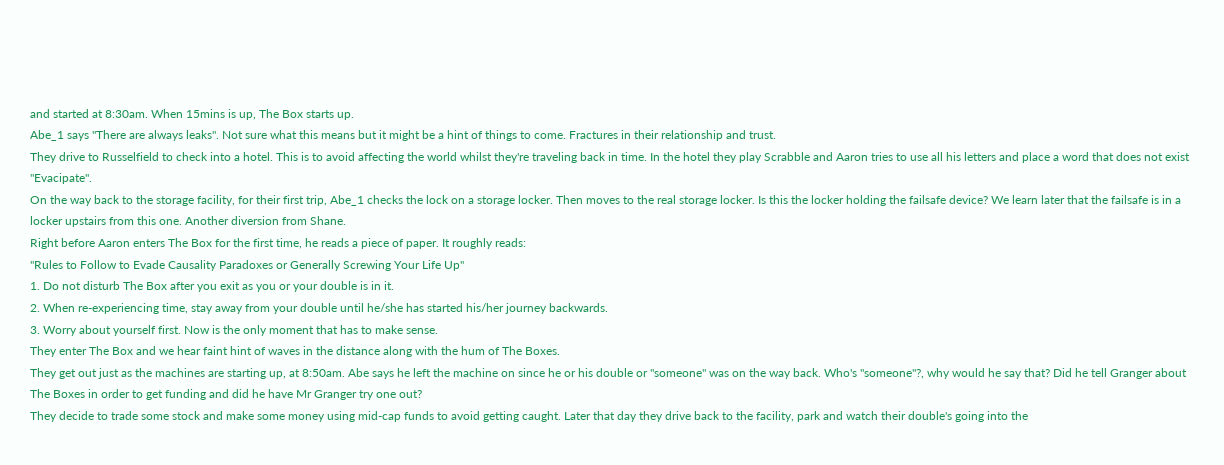and started at 8:30am. When 15mins is up, The Box starts up.
Abe_1 says "There are always leaks". Not sure what this means but it might be a hint of things to come. Fractures in their relationship and trust.
They drive to Russelfield to check into a hotel. This is to avoid affecting the world whilst they're traveling back in time. In the hotel they play Scrabble and Aaron tries to use all his letters and place a word that does not exist "Evacipate".
On the way back to the storage facility, for their first trip, Abe_1 checks the lock on a storage locker. Then moves to the real storage locker. Is this the locker holding the failsafe device? We learn later that the failsafe is in a locker upstairs from this one. Another diversion from Shane.
Right before Aaron enters The Box for the first time, he reads a piece of paper. It roughly reads:
"Rules to Follow to Evade Causality Paradoxes or Generally Screwing Your Life Up"
1. Do not disturb The Box after you exit as you or your double is in it.
2. When re-experiencing time, stay away from your double until he/she has started his/her journey backwards.
3. Worry about yourself first. Now is the only moment that has to make sense.
They enter The Box and we hear faint hint of waves in the distance along with the hum of The Boxes.
They get out just as the machines are starting up, at 8:50am. Abe says he left the machine on since he or his double or "someone" was on the way back. Who's "someone"?, why would he say that? Did he tell Granger about The Boxes in order to get funding and did he have Mr Granger try one out?
They decide to trade some stock and make some money using mid-cap funds to avoid getting caught. Later that day they drive back to the facility, park and watch their double's going into the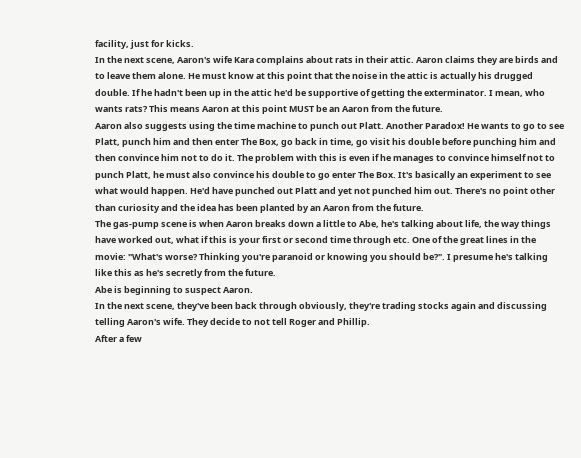facility, just for kicks.
In the next scene, Aaron's wife Kara complains about rats in their attic. Aaron claims they are birds and to leave them alone. He must know at this point that the noise in the attic is actually his drugged double. If he hadn't been up in the attic he'd be supportive of getting the exterminator. I mean, who wants rats? This means Aaron at this point MUST be an Aaron from the future.
Aaron also suggests using the time machine to punch out Platt. Another Paradox! He wants to go to see Platt, punch him and then enter The Box, go back in time, go visit his double before punching him and then convince him not to do it. The problem with this is even if he manages to convince himself not to punch Platt, he must also convince his double to go enter The Box. It's basically an experiment to see what would happen. He'd have punched out Platt and yet not punched him out. There's no point other than curiosity and the idea has been planted by an Aaron from the future.
The gas-pump scene is when Aaron breaks down a little to Abe, he's talking about life, the way things have worked out, what if this is your first or second time through etc. One of the great lines in the movie: "What's worse? Thinking you're paranoid or knowing you should be?". I presume he's talking like this as he's secretly from the future.
Abe is beginning to suspect Aaron.
In the next scene, they've been back through obviously, they're trading stocks again and discussing telling Aaron's wife. They decide to not tell Roger and Phillip.
After a few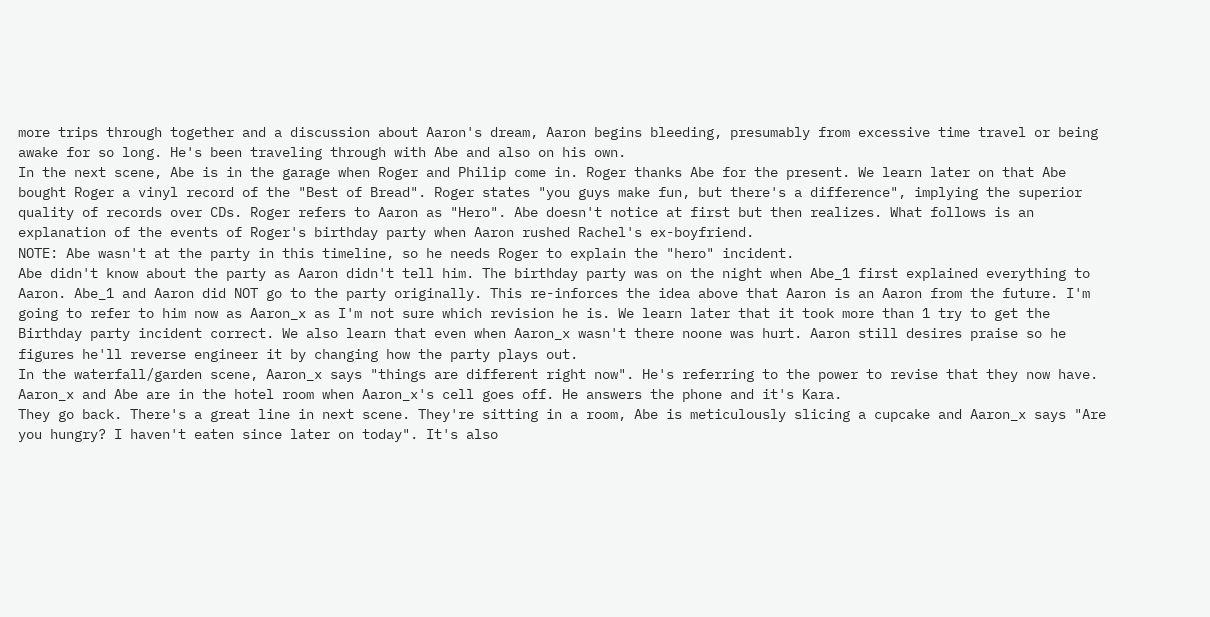more trips through together and a discussion about Aaron's dream, Aaron begins bleeding, presumably from excessive time travel or being awake for so long. He's been traveling through with Abe and also on his own.
In the next scene, Abe is in the garage when Roger and Philip come in. Roger thanks Abe for the present. We learn later on that Abe bought Roger a vinyl record of the "Best of Bread". Roger states "you guys make fun, but there's a difference", implying the superior quality of records over CDs. Roger refers to Aaron as "Hero". Abe doesn't notice at first but then realizes. What follows is an explanation of the events of Roger's birthday party when Aaron rushed Rachel's ex-boyfriend.
NOTE: Abe wasn't at the party in this timeline, so he needs Roger to explain the "hero" incident.
Abe didn't know about the party as Aaron didn't tell him. The birthday party was on the night when Abe_1 first explained everything to Aaron. Abe_1 and Aaron did NOT go to the party originally. This re-inforces the idea above that Aaron is an Aaron from the future. I'm going to refer to him now as Aaron_x as I'm not sure which revision he is. We learn later that it took more than 1 try to get the Birthday party incident correct. We also learn that even when Aaron_x wasn't there noone was hurt. Aaron still desires praise so he figures he'll reverse engineer it by changing how the party plays out.
In the waterfall/garden scene, Aaron_x says "things are different right now". He's referring to the power to revise that they now have.
Aaron_x and Abe are in the hotel room when Aaron_x's cell goes off. He answers the phone and it's Kara.
They go back. There's a great line in next scene. They're sitting in a room, Abe is meticulously slicing a cupcake and Aaron_x says "Are you hungry? I haven't eaten since later on today". It's also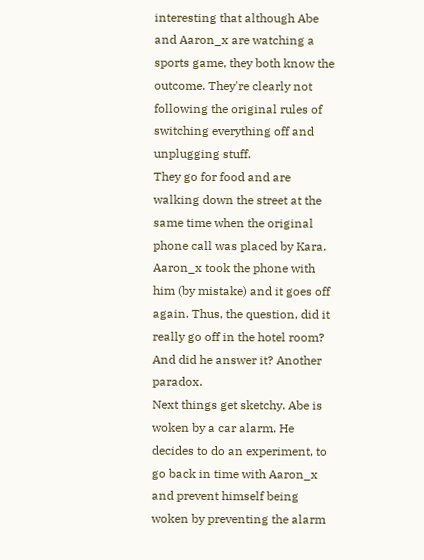interesting that although Abe and Aaron_x are watching a sports game, they both know the outcome. They're clearly not following the original rules of switching everything off and unplugging stuff.
They go for food and are walking down the street at the same time when the original phone call was placed by Kara. Aaron_x took the phone with him (by mistake) and it goes off again. Thus, the question, did it really go off in the hotel room? And did he answer it? Another paradox.
Next things get sketchy. Abe is woken by a car alarm. He decides to do an experiment, to go back in time with Aaron_x and prevent himself being woken by preventing the alarm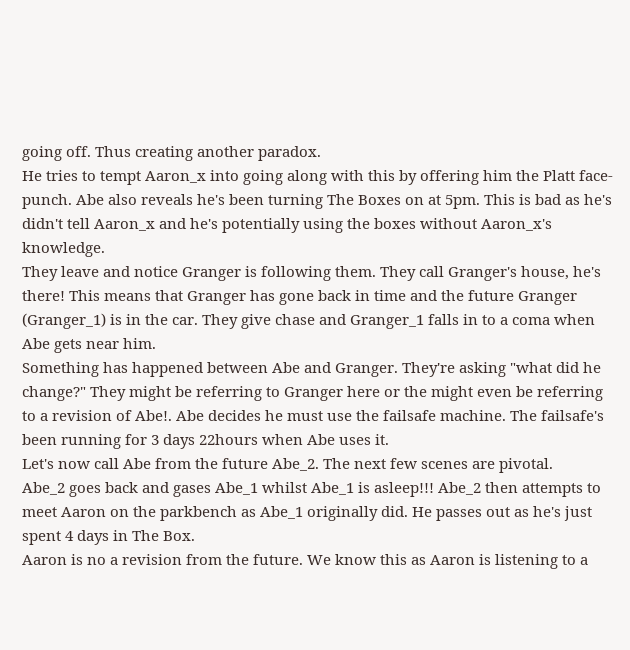going off. Thus creating another paradox.
He tries to tempt Aaron_x into going along with this by offering him the Platt face-punch. Abe also reveals he's been turning The Boxes on at 5pm. This is bad as he's didn't tell Aaron_x and he's potentially using the boxes without Aaron_x's knowledge.
They leave and notice Granger is following them. They call Granger's house, he's there! This means that Granger has gone back in time and the future Granger (Granger_1) is in the car. They give chase and Granger_1 falls in to a coma when Abe gets near him.
Something has happened between Abe and Granger. They're asking "what did he change?" They might be referring to Granger here or the might even be referring to a revision of Abe!. Abe decides he must use the failsafe machine. The failsafe's been running for 3 days 22hours when Abe uses it.
Let's now call Abe from the future Abe_2. The next few scenes are pivotal.
Abe_2 goes back and gases Abe_1 whilst Abe_1 is asleep!!! Abe_2 then attempts to meet Aaron on the parkbench as Abe_1 originally did. He passes out as he's just spent 4 days in The Box.
Aaron is no a revision from the future. We know this as Aaron is listening to a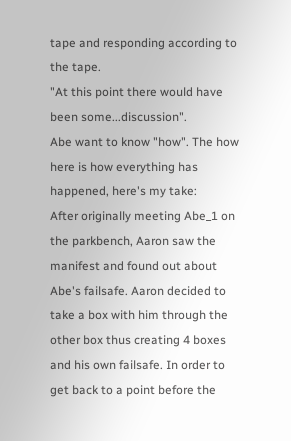tape and responding according to the tape.
"At this point there would have been some...discussion".
Abe want to know "how". The how here is how everything has happened, here's my take:
After originally meeting Abe_1 on the parkbench, Aaron saw the manifest and found out about Abe's failsafe. Aaron decided to take a box with him through the other box thus creating 4 boxes and his own failsafe. In order to get back to a point before the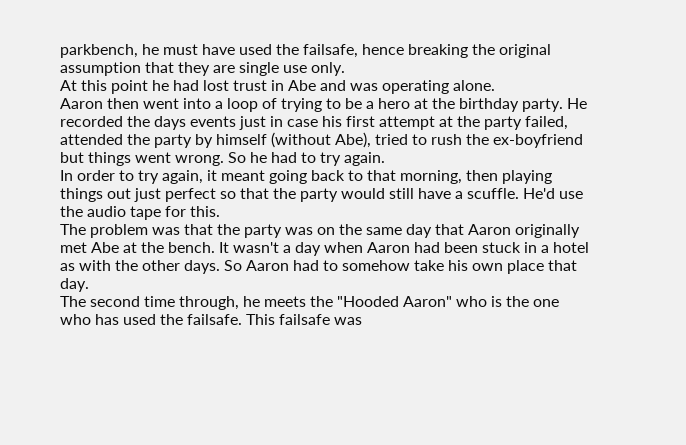parkbench, he must have used the failsafe, hence breaking the original assumption that they are single use only.
At this point he had lost trust in Abe and was operating alone.
Aaron then went into a loop of trying to be a hero at the birthday party. He recorded the days events just in case his first attempt at the party failed, attended the party by himself (without Abe), tried to rush the ex-boyfriend but things went wrong. So he had to try again.
In order to try again, it meant going back to that morning, then playing things out just perfect so that the party would still have a scuffle. He'd use the audio tape for this.
The problem was that the party was on the same day that Aaron originally met Abe at the bench. It wasn't a day when Aaron had been stuck in a hotel as with the other days. So Aaron had to somehow take his own place that day.
The second time through, he meets the "Hooded Aaron" who is the one who has used the failsafe. This failsafe was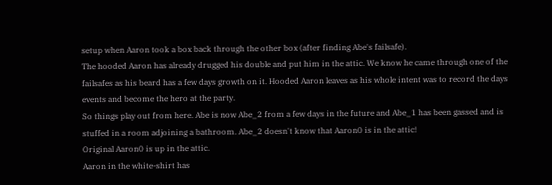setup when Aaron took a box back through the other box (after finding Abe's failsafe).
The hooded Aaron has already drugged his double and put him in the attic. We know he came through one of the failsafes as his beard has a few days growth on it. Hooded Aaron leaves as his whole intent was to record the days events and become the hero at the party.
So things play out from here. Abe is now Abe_2 from a few days in the future and Abe_1 has been gassed and is stuffed in a room adjoining a bathroom. Abe_2 doesn't know that Aaron0 is in the attic!
Original Aaron0 is up in the attic.
Aaron in the white-shirt has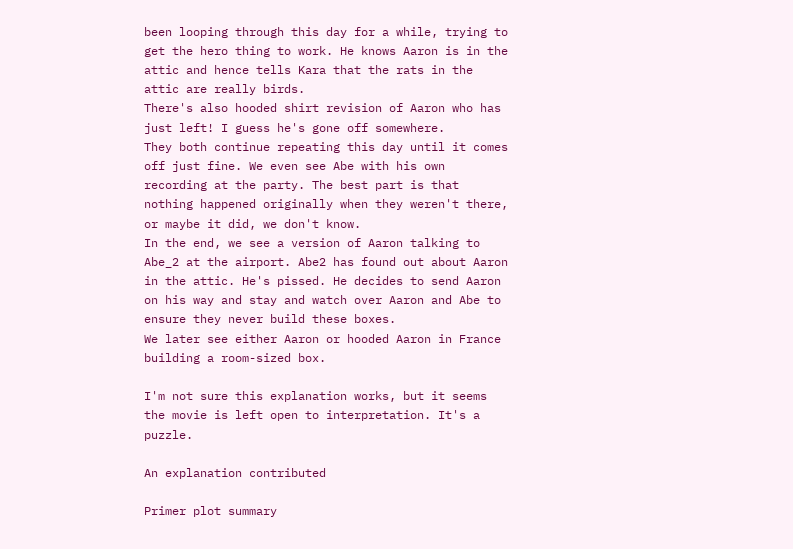been looping through this day for a while, trying to get the hero thing to work. He knows Aaron is in the attic and hence tells Kara that the rats in the attic are really birds.
There's also hooded shirt revision of Aaron who has just left! I guess he's gone off somewhere.
They both continue repeating this day until it comes off just fine. We even see Abe with his own recording at the party. The best part is that nothing happened originally when they weren't there, or maybe it did, we don't know.
In the end, we see a version of Aaron talking to Abe_2 at the airport. Abe2 has found out about Aaron in the attic. He's pissed. He decides to send Aaron on his way and stay and watch over Aaron and Abe to ensure they never build these boxes.
We later see either Aaron or hooded Aaron in France building a room-sized box.

I'm not sure this explanation works, but it seems the movie is left open to interpretation. It's a puzzle.

An explanation contributed

Primer plot summary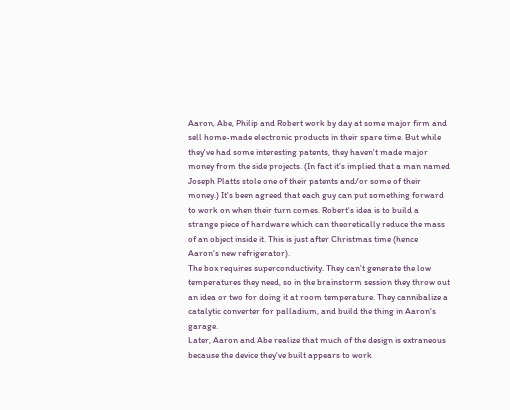Aaron, Abe, Philip and Robert work by day at some major firm and sell home-made electronic products in their spare time. But while they've had some interesting patents, they haven't made major money from the side projects. (In fact it's implied that a man named Joseph Platts stole one of their patents and/or some of their money.) It's been agreed that each guy can put something forward to work on when their turn comes. Robert's idea is to build a strange piece of hardware which can theoretically reduce the mass of an object inside it. This is just after Christmas time (hence Aaron's new refrigerator).
The box requires superconductivity. They can't generate the low temperatures they need, so in the brainstorm session they throw out an idea or two for doing it at room temperature. They cannibalize a catalytic converter for palladium, and build the thing in Aaron's garage.
Later, Aaron and Abe realize that much of the design is extraneous because the device they've built appears to work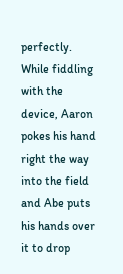perfectly. While fiddling with the device, Aaron pokes his hand right the way into the field and Abe puts his hands over it to drop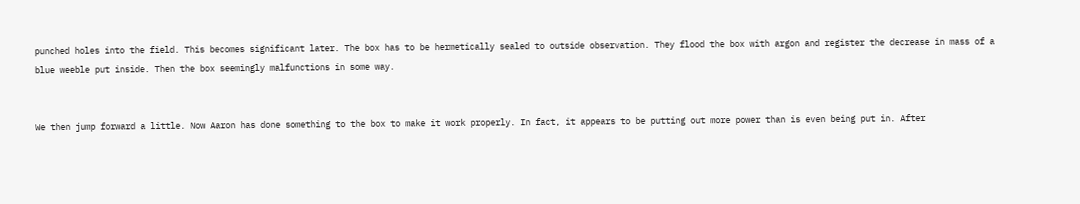punched holes into the field. This becomes significant later. The box has to be hermetically sealed to outside observation. They flood the box with argon and register the decrease in mass of a blue weeble put inside. Then the box seemingly malfunctions in some way.


We then jump forward a little. Now Aaron has done something to the box to make it work properly. In fact, it appears to be putting out more power than is even being put in. After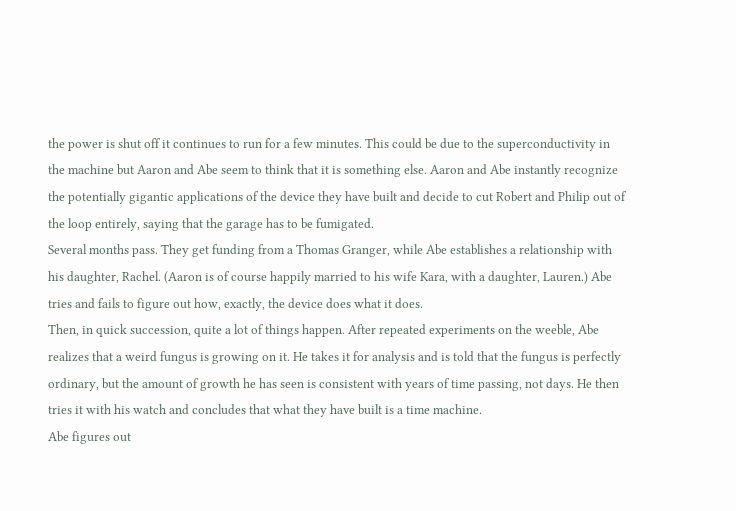the power is shut off it continues to run for a few minutes. This could be due to the superconductivity in the machine but Aaron and Abe seem to think that it is something else. Aaron and Abe instantly recognize the potentially gigantic applications of the device they have built and decide to cut Robert and Philip out of the loop entirely, saying that the garage has to be fumigated.
Several months pass. They get funding from a Thomas Granger, while Abe establishes a relationship with his daughter, Rachel. (Aaron is of course happily married to his wife Kara, with a daughter, Lauren.) Abe tries and fails to figure out how, exactly, the device does what it does.
Then, in quick succession, quite a lot of things happen. After repeated experiments on the weeble, Abe realizes that a weird fungus is growing on it. He takes it for analysis and is told that the fungus is perfectly ordinary, but the amount of growth he has seen is consistent with years of time passing, not days. He then tries it with his watch and concludes that what they have built is a time machine.
Abe figures out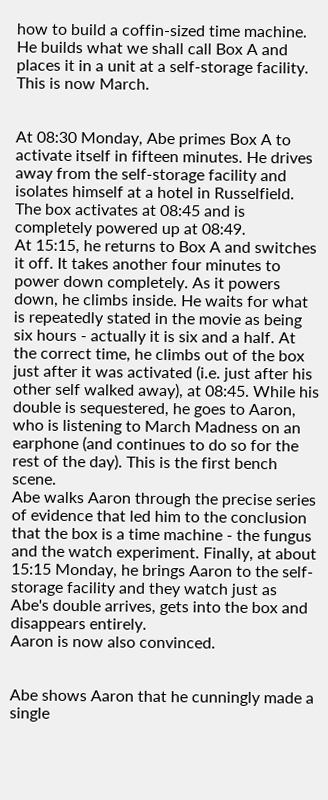how to build a coffin-sized time machine. He builds what we shall call Box A and places it in a unit at a self-storage facility.
This is now March.


At 08:30 Monday, Abe primes Box A to activate itself in fifteen minutes. He drives away from the self-storage facility and isolates himself at a hotel in Russelfield. The box activates at 08:45 and is completely powered up at 08:49.
At 15:15, he returns to Box A and switches it off. It takes another four minutes to power down completely. As it powers down, he climbs inside. He waits for what is repeatedly stated in the movie as being six hours - actually it is six and a half. At the correct time, he climbs out of the box just after it was activated (i.e. just after his other self walked away), at 08:45. While his double is sequestered, he goes to Aaron, who is listening to March Madness on an earphone (and continues to do so for the rest of the day). This is the first bench scene.
Abe walks Aaron through the precise series of evidence that led him to the conclusion that the box is a time machine - the fungus and the watch experiment. Finally, at about 15:15 Monday, he brings Aaron to the self-storage facility and they watch just as Abe's double arrives, gets into the box and disappears entirely.
Aaron is now also convinced.


Abe shows Aaron that he cunningly made a single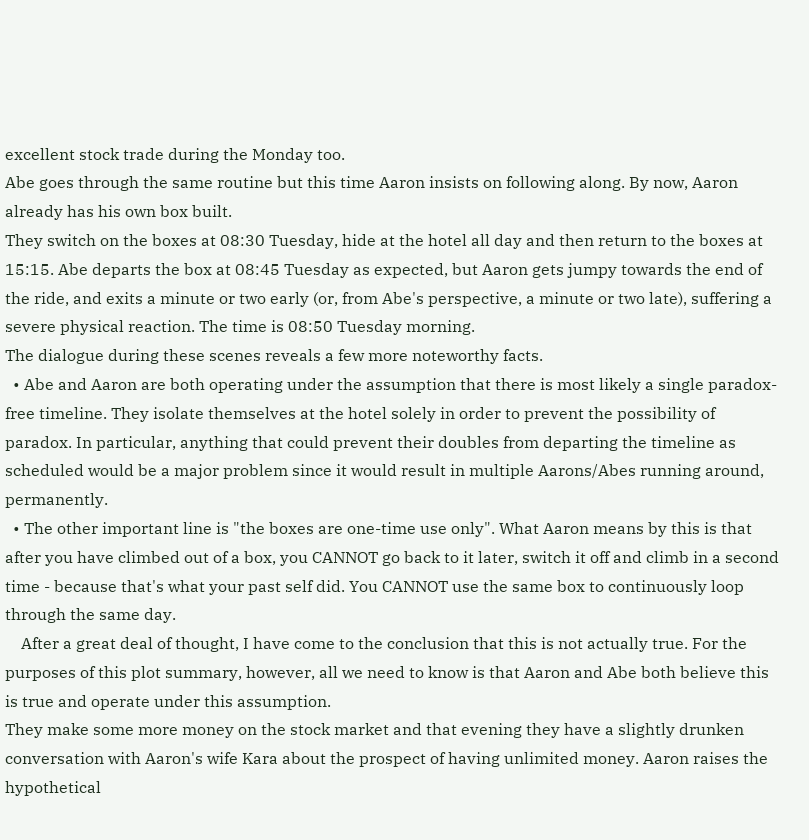excellent stock trade during the Monday too.
Abe goes through the same routine but this time Aaron insists on following along. By now, Aaron already has his own box built.
They switch on the boxes at 08:30 Tuesday, hide at the hotel all day and then return to the boxes at 15:15. Abe departs the box at 08:45 Tuesday as expected, but Aaron gets jumpy towards the end of the ride, and exits a minute or two early (or, from Abe's perspective, a minute or two late), suffering a severe physical reaction. The time is 08:50 Tuesday morning.
The dialogue during these scenes reveals a few more noteworthy facts.
  • Abe and Aaron are both operating under the assumption that there is most likely a single paradox-free timeline. They isolate themselves at the hotel solely in order to prevent the possibility of paradox. In particular, anything that could prevent their doubles from departing the timeline as scheduled would be a major problem since it would result in multiple Aarons/Abes running around, permanently.
  • The other important line is "the boxes are one-time use only". What Aaron means by this is that after you have climbed out of a box, you CANNOT go back to it later, switch it off and climb in a second time - because that's what your past self did. You CANNOT use the same box to continuously loop through the same day.
    After a great deal of thought, I have come to the conclusion that this is not actually true. For the purposes of this plot summary, however, all we need to know is that Aaron and Abe both believe this is true and operate under this assumption.
They make some more money on the stock market and that evening they have a slightly drunken conversation with Aaron's wife Kara about the prospect of having unlimited money. Aaron raises the hypothetical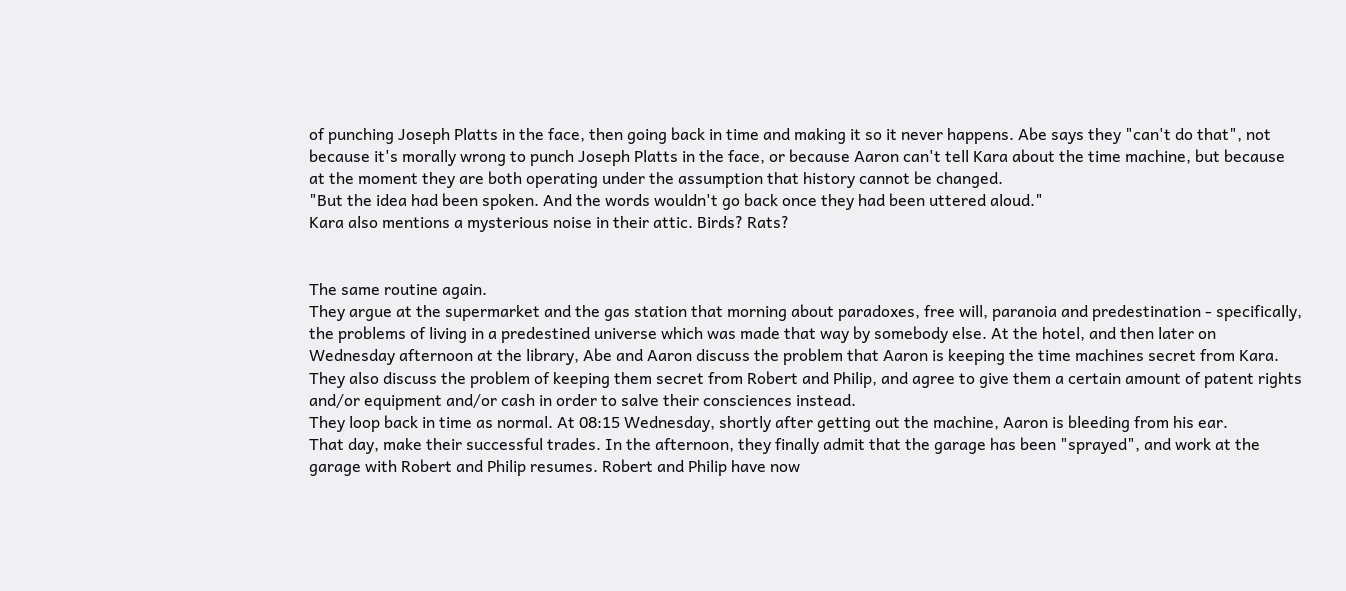of punching Joseph Platts in the face, then going back in time and making it so it never happens. Abe says they "can't do that", not because it's morally wrong to punch Joseph Platts in the face, or because Aaron can't tell Kara about the time machine, but because at the moment they are both operating under the assumption that history cannot be changed.
"But the idea had been spoken. And the words wouldn't go back once they had been uttered aloud."
Kara also mentions a mysterious noise in their attic. Birds? Rats?


The same routine again.
They argue at the supermarket and the gas station that morning about paradoxes, free will, paranoia and predestination - specifically, the problems of living in a predestined universe which was made that way by somebody else. At the hotel, and then later on Wednesday afternoon at the library, Abe and Aaron discuss the problem that Aaron is keeping the time machines secret from Kara. They also discuss the problem of keeping them secret from Robert and Philip, and agree to give them a certain amount of patent rights and/or equipment and/or cash in order to salve their consciences instead.
They loop back in time as normal. At 08:15 Wednesday, shortly after getting out the machine, Aaron is bleeding from his ear.
That day, make their successful trades. In the afternoon, they finally admit that the garage has been "sprayed", and work at the garage with Robert and Philip resumes. Robert and Philip have now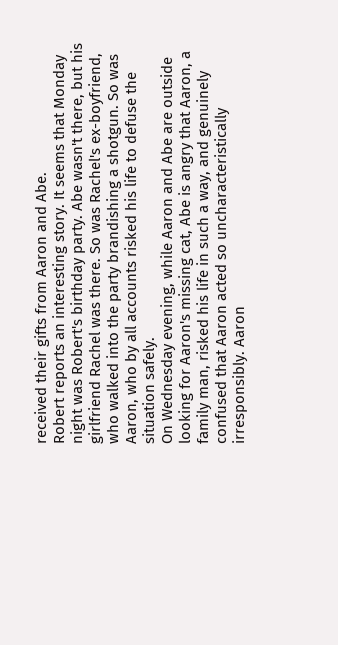received their gifts from Aaron and Abe.
Robert reports an interesting story. It seems that Monday night was Robert's birthday party. Abe wasn't there, but his girlfriend Rachel was there. So was Rachel's ex-boyfriend, who walked into the party brandishing a shotgun. So was Aaron, who by all accounts risked his life to defuse the situation safely.
On Wednesday evening, while Aaron and Abe are outside looking for Aaron's missing cat, Abe is angry that Aaron, a family man, risked his life in such a way, and genuinely confused that Aaron acted so uncharacteristically irresponsibly. Aaron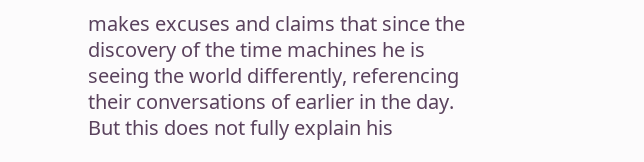makes excuses and claims that since the discovery of the time machines he is seeing the world differently, referencing their conversations of earlier in the day. But this does not fully explain his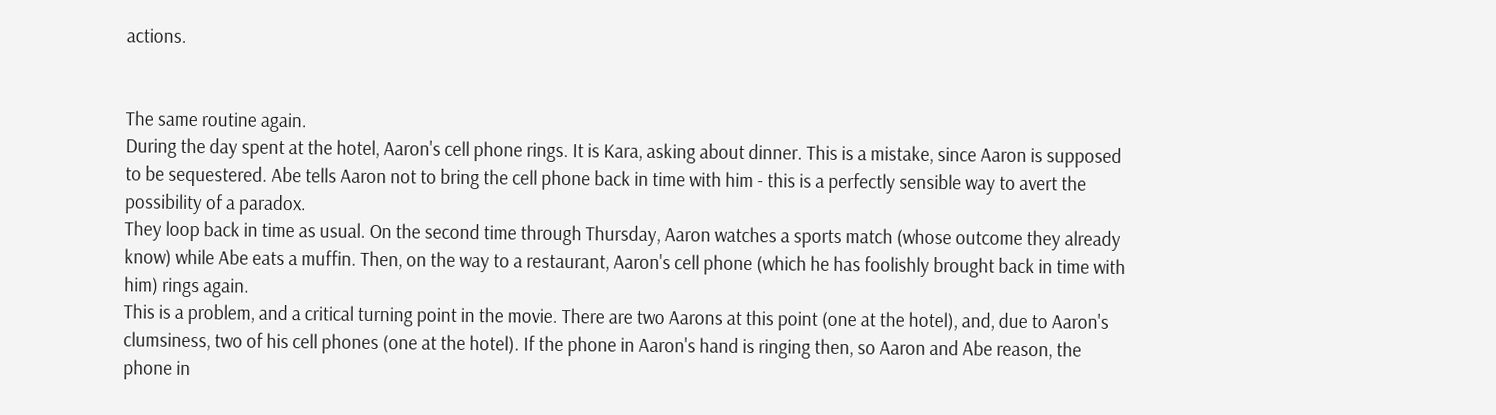actions.


The same routine again.
During the day spent at the hotel, Aaron's cell phone rings. It is Kara, asking about dinner. This is a mistake, since Aaron is supposed to be sequestered. Abe tells Aaron not to bring the cell phone back in time with him - this is a perfectly sensible way to avert the possibility of a paradox.
They loop back in time as usual. On the second time through Thursday, Aaron watches a sports match (whose outcome they already know) while Abe eats a muffin. Then, on the way to a restaurant, Aaron's cell phone (which he has foolishly brought back in time with him) rings again.
This is a problem, and a critical turning point in the movie. There are two Aarons at this point (one at the hotel), and, due to Aaron's clumsiness, two of his cell phones (one at the hotel). If the phone in Aaron's hand is ringing then, so Aaron and Abe reason, the phone in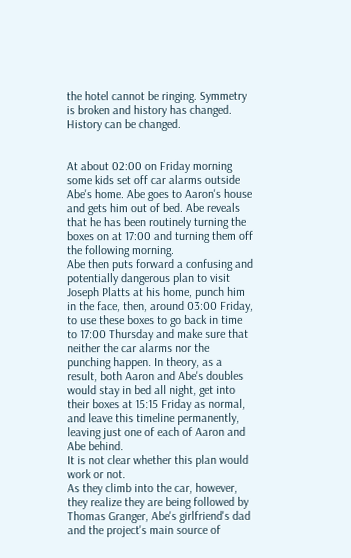the hotel cannot be ringing. Symmetry is broken and history has changed. History can be changed.


At about 02:00 on Friday morning some kids set off car alarms outside Abe's home. Abe goes to Aaron's house and gets him out of bed. Abe reveals that he has been routinely turning the boxes on at 17:00 and turning them off the following morning.
Abe then puts forward a confusing and potentially dangerous plan to visit Joseph Platts at his home, punch him in the face, then, around 03:00 Friday, to use these boxes to go back in time to 17:00 Thursday and make sure that neither the car alarms nor the punching happen. In theory, as a result, both Aaron and Abe's doubles would stay in bed all night, get into their boxes at 15:15 Friday as normal, and leave this timeline permanently, leaving just one of each of Aaron and Abe behind.
It is not clear whether this plan would work or not.
As they climb into the car, however, they realize they are being followed by Thomas Granger, Abe's girlfriend's dad and the project's main source of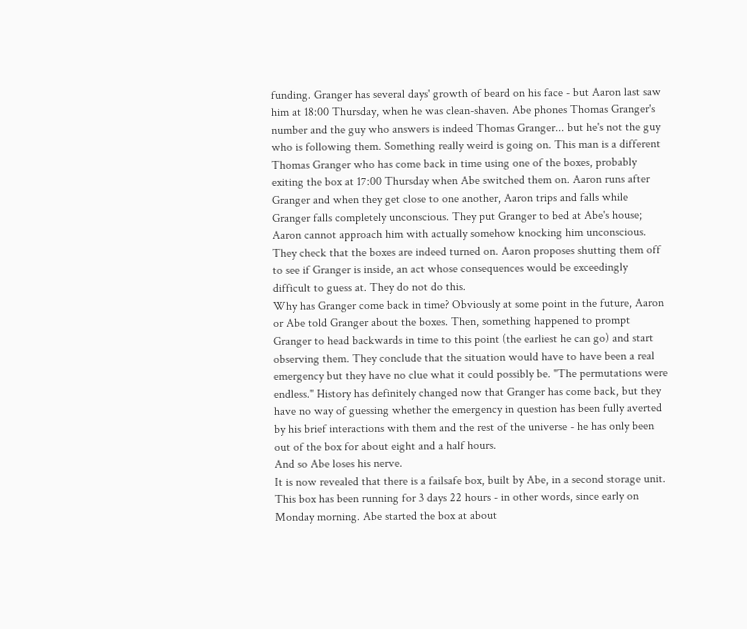funding. Granger has several days' growth of beard on his face - but Aaron last saw him at 18:00 Thursday, when he was clean-shaven. Abe phones Thomas Granger's number and the guy who answers is indeed Thomas Granger... but he's not the guy who is following them. Something really weird is going on. This man is a different Thomas Granger who has come back in time using one of the boxes, probably exiting the box at 17:00 Thursday when Abe switched them on. Aaron runs after Granger and when they get close to one another, Aaron trips and falls while Granger falls completely unconscious. They put Granger to bed at Abe's house; Aaron cannot approach him with actually somehow knocking him unconscious. They check that the boxes are indeed turned on. Aaron proposes shutting them off to see if Granger is inside, an act whose consequences would be exceedingly difficult to guess at. They do not do this.
Why has Granger come back in time? Obviously at some point in the future, Aaron or Abe told Granger about the boxes. Then, something happened to prompt Granger to head backwards in time to this point (the earliest he can go) and start observing them. They conclude that the situation would have to have been a real emergency but they have no clue what it could possibly be. "The permutations were endless." History has definitely changed now that Granger has come back, but they have no way of guessing whether the emergency in question has been fully averted by his brief interactions with them and the rest of the universe - he has only been out of the box for about eight and a half hours.
And so Abe loses his nerve.
It is now revealed that there is a failsafe box, built by Abe, in a second storage unit. This box has been running for 3 days 22 hours - in other words, since early on Monday morning. Abe started the box at about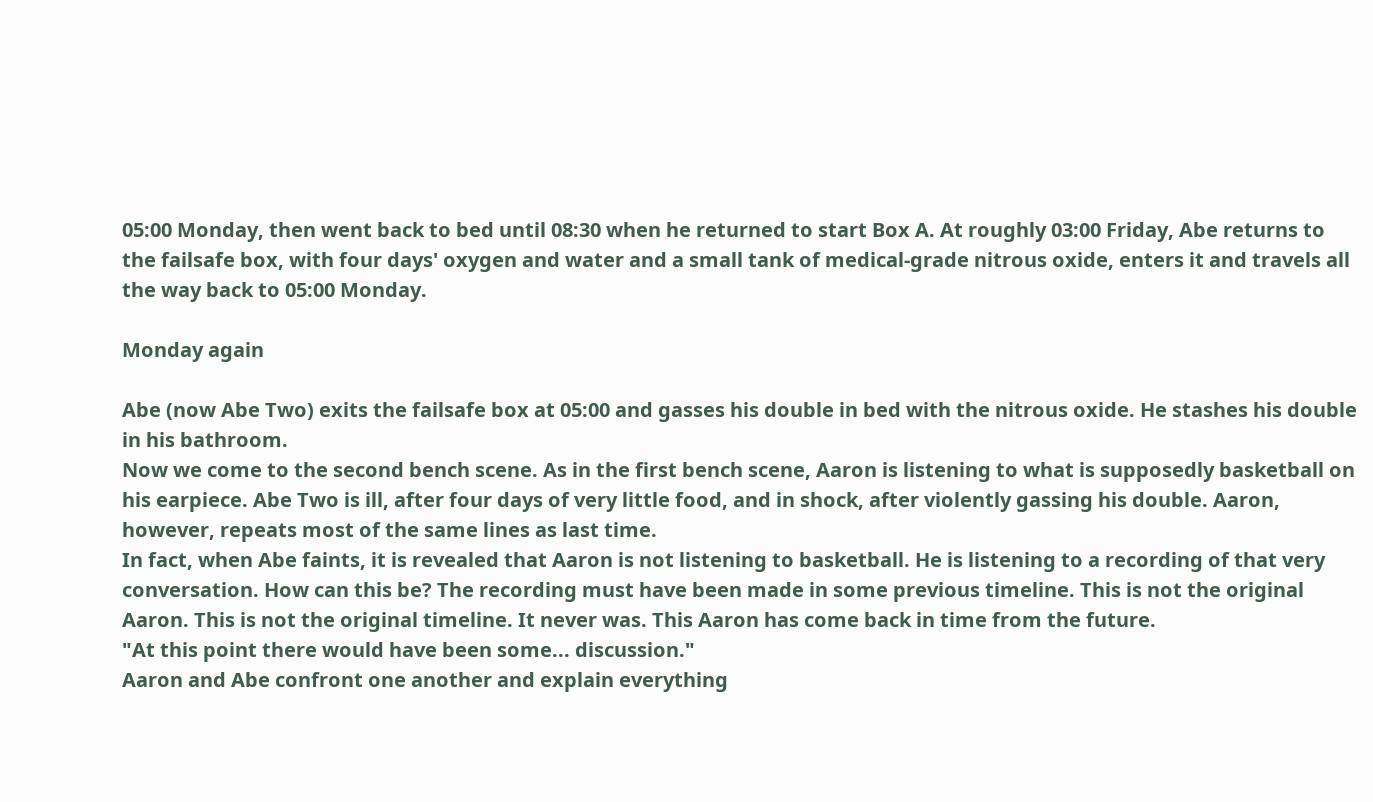05:00 Monday, then went back to bed until 08:30 when he returned to start Box A. At roughly 03:00 Friday, Abe returns to the failsafe box, with four days' oxygen and water and a small tank of medical-grade nitrous oxide, enters it and travels all the way back to 05:00 Monday.

Monday again

Abe (now Abe Two) exits the failsafe box at 05:00 and gasses his double in bed with the nitrous oxide. He stashes his double in his bathroom.
Now we come to the second bench scene. As in the first bench scene, Aaron is listening to what is supposedly basketball on his earpiece. Abe Two is ill, after four days of very little food, and in shock, after violently gassing his double. Aaron, however, repeats most of the same lines as last time.
In fact, when Abe faints, it is revealed that Aaron is not listening to basketball. He is listening to a recording of that very conversation. How can this be? The recording must have been made in some previous timeline. This is not the original Aaron. This is not the original timeline. It never was. This Aaron has come back in time from the future.
"At this point there would have been some... discussion."
Aaron and Abe confront one another and explain everything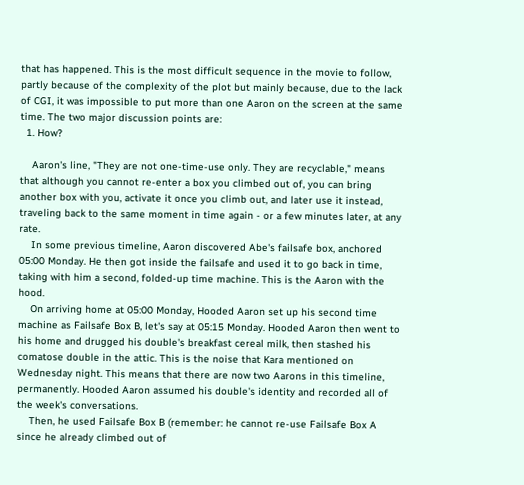that has happened. This is the most difficult sequence in the movie to follow, partly because of the complexity of the plot but mainly because, due to the lack of CGI, it was impossible to put more than one Aaron on the screen at the same time. The two major discussion points are:
  1. How?

    Aaron's line, "They are not one-time-use only. They are recyclable," means that although you cannot re-enter a box you climbed out of, you can bring another box with you, activate it once you climb out, and later use it instead, traveling back to the same moment in time again - or a few minutes later, at any rate.
    In some previous timeline, Aaron discovered Abe's failsafe box, anchored 05:00 Monday. He then got inside the failsafe and used it to go back in time, taking with him a second, folded-up time machine. This is the Aaron with the hood.
    On arriving home at 05:00 Monday, Hooded Aaron set up his second time machine as Failsafe Box B, let's say at 05:15 Monday. Hooded Aaron then went to his home and drugged his double's breakfast cereal milk, then stashed his comatose double in the attic. This is the noise that Kara mentioned on Wednesday night. This means that there are now two Aarons in this timeline, permanently. Hooded Aaron assumed his double's identity and recorded all of the week's conversations.
    Then, he used Failsafe Box B (remember: he cannot re-use Failsafe Box A since he already climbed out of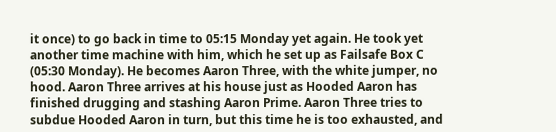it once) to go back in time to 05:15 Monday yet again. He took yet another time machine with him, which he set up as Failsafe Box C (05:30 Monday). He becomes Aaron Three, with the white jumper, no hood. Aaron Three arrives at his house just as Hooded Aaron has finished drugging and stashing Aaron Prime. Aaron Three tries to subdue Hooded Aaron in turn, but this time he is too exhausted, and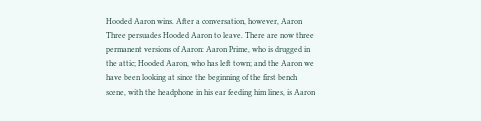Hooded Aaron wins. After a conversation, however, Aaron Three persuades Hooded Aaron to leave. There are now three permanent versions of Aaron: Aaron Prime, who is drugged in the attic; Hooded Aaron, who has left town; and the Aaron we have been looking at since the beginning of the first bench scene, with the headphone in his ear feeding him lines, is Aaron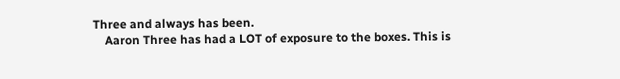Three and always has been.
    Aaron Three has had a LOT of exposure to the boxes. This is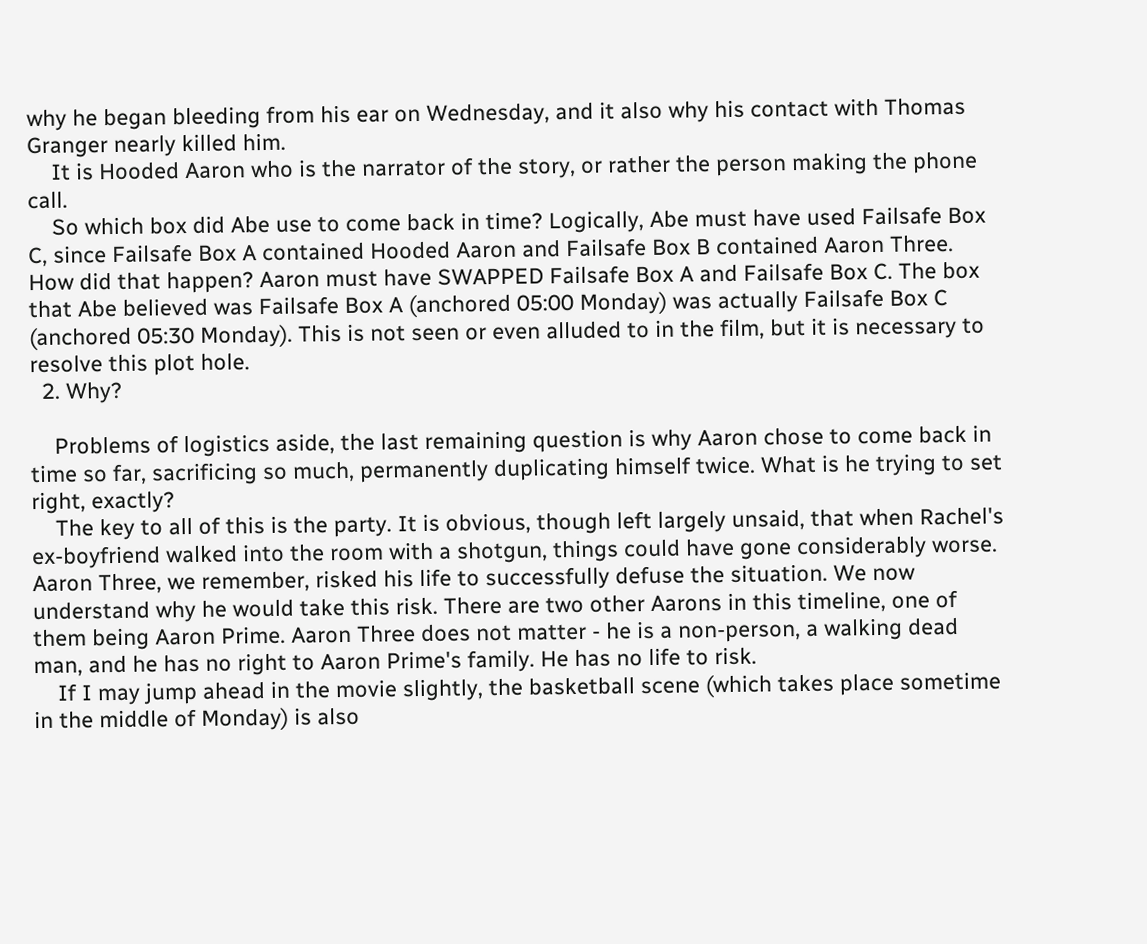why he began bleeding from his ear on Wednesday, and it also why his contact with Thomas Granger nearly killed him.
    It is Hooded Aaron who is the narrator of the story, or rather the person making the phone call.
    So which box did Abe use to come back in time? Logically, Abe must have used Failsafe Box C, since Failsafe Box A contained Hooded Aaron and Failsafe Box B contained Aaron Three. How did that happen? Aaron must have SWAPPED Failsafe Box A and Failsafe Box C. The box that Abe believed was Failsafe Box A (anchored 05:00 Monday) was actually Failsafe Box C (anchored 05:30 Monday). This is not seen or even alluded to in the film, but it is necessary to resolve this plot hole.
  2. Why?

    Problems of logistics aside, the last remaining question is why Aaron chose to come back in time so far, sacrificing so much, permanently duplicating himself twice. What is he trying to set right, exactly?
    The key to all of this is the party. It is obvious, though left largely unsaid, that when Rachel's ex-boyfriend walked into the room with a shotgun, things could have gone considerably worse. Aaron Three, we remember, risked his life to successfully defuse the situation. We now understand why he would take this risk. There are two other Aarons in this timeline, one of them being Aaron Prime. Aaron Three does not matter - he is a non-person, a walking dead man, and he has no right to Aaron Prime's family. He has no life to risk.
    If I may jump ahead in the movie slightly, the basketball scene (which takes place sometime in the middle of Monday) is also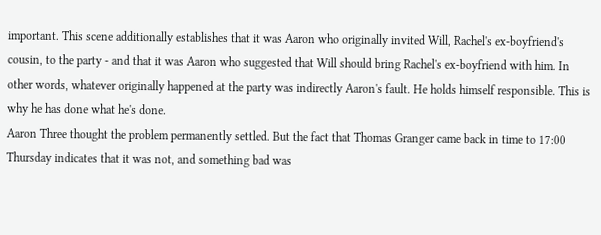important. This scene additionally establishes that it was Aaron who originally invited Will, Rachel's ex-boyfriend's cousin, to the party - and that it was Aaron who suggested that Will should bring Rachel's ex-boyfriend with him. In other words, whatever originally happened at the party was indirectly Aaron's fault. He holds himself responsible. This is why he has done what he's done.
Aaron Three thought the problem permanently settled. But the fact that Thomas Granger came back in time to 17:00 Thursday indicates that it was not, and something bad was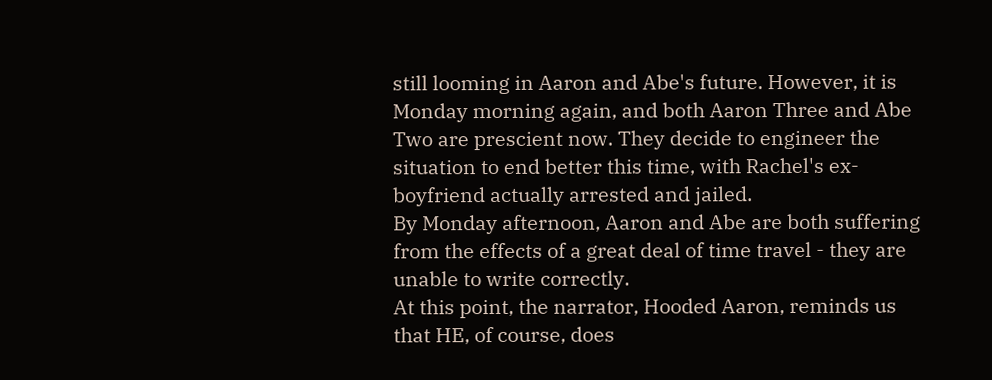still looming in Aaron and Abe's future. However, it is Monday morning again, and both Aaron Three and Abe Two are prescient now. They decide to engineer the situation to end better this time, with Rachel's ex-boyfriend actually arrested and jailed.
By Monday afternoon, Aaron and Abe are both suffering from the effects of a great deal of time travel - they are unable to write correctly.
At this point, the narrator, Hooded Aaron, reminds us that HE, of course, does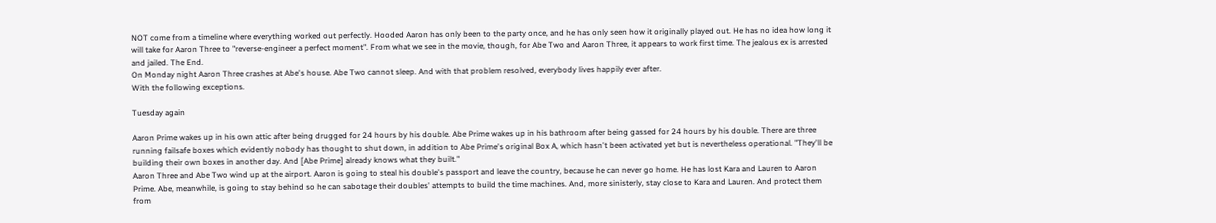NOT come from a timeline where everything worked out perfectly. Hooded Aaron has only been to the party once, and he has only seen how it originally played out. He has no idea how long it will take for Aaron Three to "reverse-engineer a perfect moment". From what we see in the movie, though, for Abe Two and Aaron Three, it appears to work first time. The jealous ex is arrested and jailed. The End.
On Monday night Aaron Three crashes at Abe's house. Abe Two cannot sleep. And with that problem resolved, everybody lives happily ever after.
With the following exceptions.

Tuesday again

Aaron Prime wakes up in his own attic after being drugged for 24 hours by his double. Abe Prime wakes up in his bathroom after being gassed for 24 hours by his double. There are three running failsafe boxes which evidently nobody has thought to shut down, in addition to Abe Prime's original Box A, which hasn't been activated yet but is nevertheless operational. "They'll be building their own boxes in another day. And [Abe Prime] already knows what they built."
Aaron Three and Abe Two wind up at the airport. Aaron is going to steal his double's passport and leave the country, because he can never go home. He has lost Kara and Lauren to Aaron Prime. Abe, meanwhile, is going to stay behind so he can sabotage their doubles' attempts to build the time machines. And, more sinisterly, stay close to Kara and Lauren. And protect them from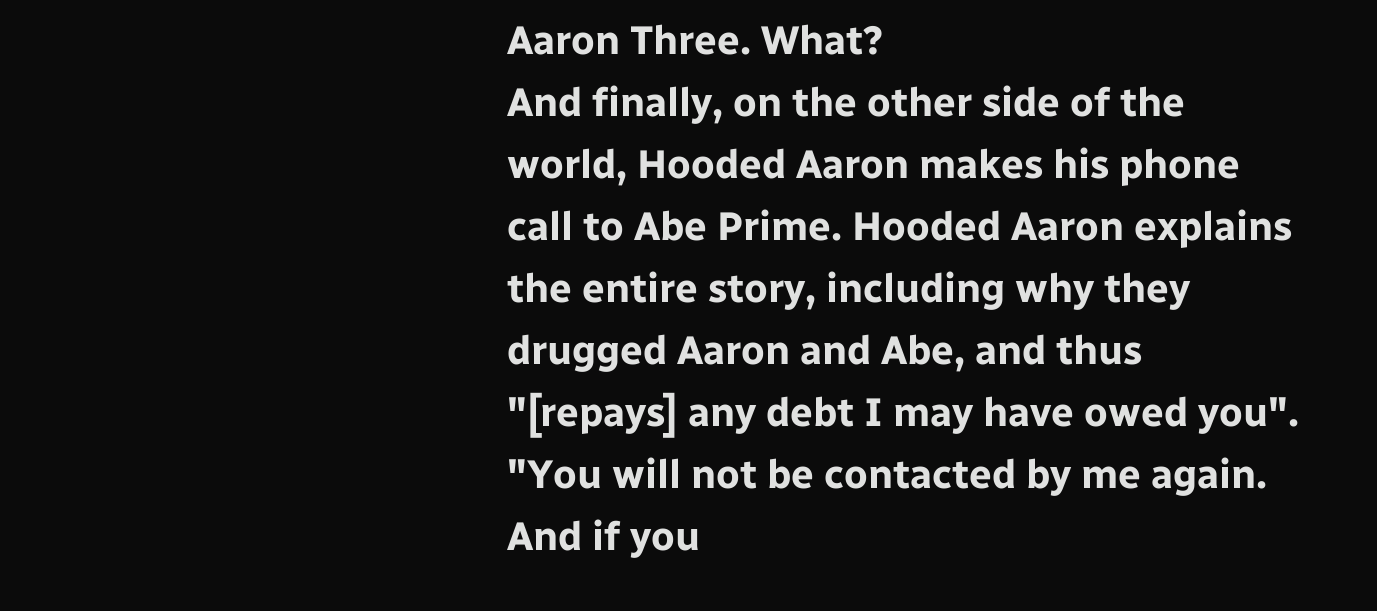Aaron Three. What?
And finally, on the other side of the world, Hooded Aaron makes his phone call to Abe Prime. Hooded Aaron explains the entire story, including why they drugged Aaron and Abe, and thus "[repays] any debt I may have owed you".
"You will not be contacted by me again. And if you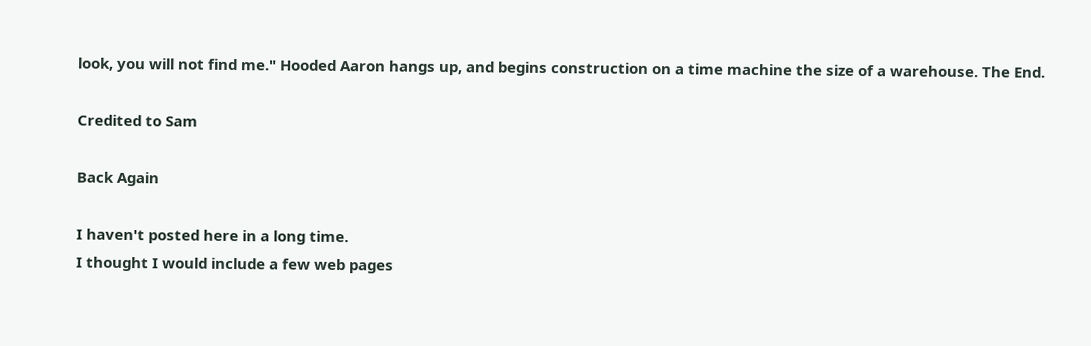look, you will not find me." Hooded Aaron hangs up, and begins construction on a time machine the size of a warehouse. The End.

Credited to Sam

Back Again

I haven't posted here in a long time.
I thought I would include a few web pages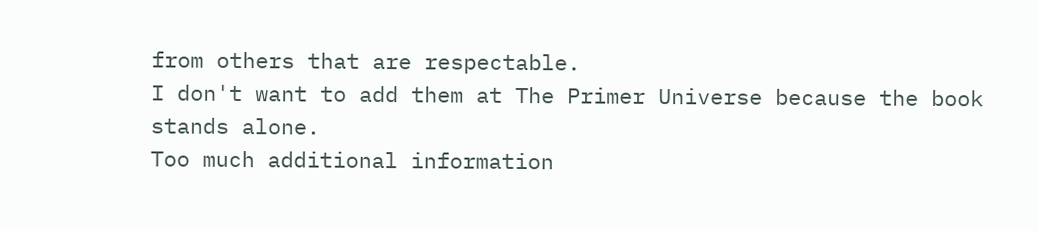from others that are respectable.
I don't want to add them at The Primer Universe because the book stands alone.
Too much additional information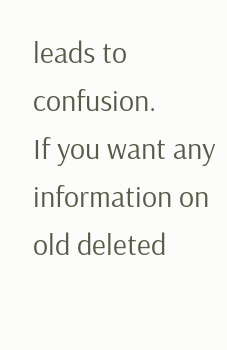leads to confusion.
If you want any information on old deleted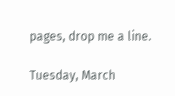pages, drop me a line.

Tuesday, March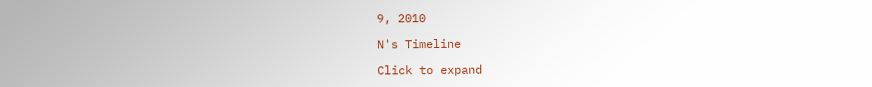9, 2010

N's Timeline

Click to expand